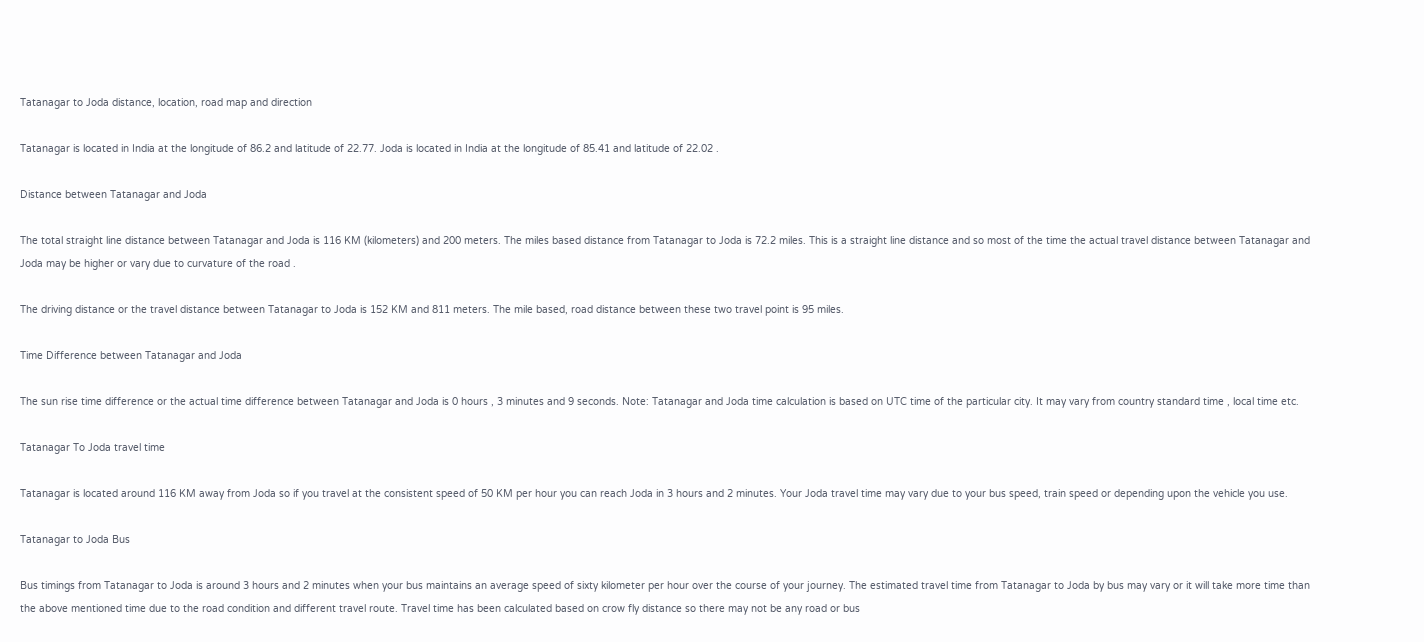Tatanagar to Joda distance, location, road map and direction

Tatanagar is located in India at the longitude of 86.2 and latitude of 22.77. Joda is located in India at the longitude of 85.41 and latitude of 22.02 .

Distance between Tatanagar and Joda

The total straight line distance between Tatanagar and Joda is 116 KM (kilometers) and 200 meters. The miles based distance from Tatanagar to Joda is 72.2 miles. This is a straight line distance and so most of the time the actual travel distance between Tatanagar and Joda may be higher or vary due to curvature of the road .

The driving distance or the travel distance between Tatanagar to Joda is 152 KM and 811 meters. The mile based, road distance between these two travel point is 95 miles.

Time Difference between Tatanagar and Joda

The sun rise time difference or the actual time difference between Tatanagar and Joda is 0 hours , 3 minutes and 9 seconds. Note: Tatanagar and Joda time calculation is based on UTC time of the particular city. It may vary from country standard time , local time etc.

Tatanagar To Joda travel time

Tatanagar is located around 116 KM away from Joda so if you travel at the consistent speed of 50 KM per hour you can reach Joda in 3 hours and 2 minutes. Your Joda travel time may vary due to your bus speed, train speed or depending upon the vehicle you use.

Tatanagar to Joda Bus

Bus timings from Tatanagar to Joda is around 3 hours and 2 minutes when your bus maintains an average speed of sixty kilometer per hour over the course of your journey. The estimated travel time from Tatanagar to Joda by bus may vary or it will take more time than the above mentioned time due to the road condition and different travel route. Travel time has been calculated based on crow fly distance so there may not be any road or bus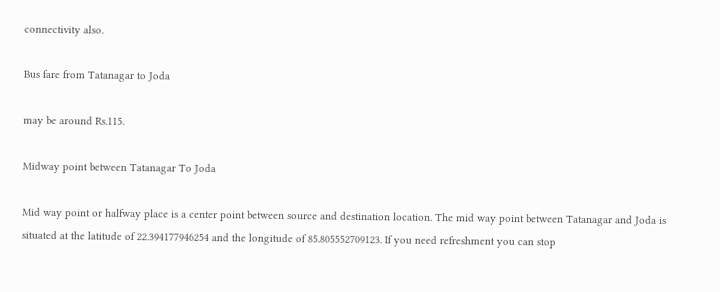connectivity also.

Bus fare from Tatanagar to Joda

may be around Rs.115.

Midway point between Tatanagar To Joda

Mid way point or halfway place is a center point between source and destination location. The mid way point between Tatanagar and Joda is situated at the latitude of 22.394177946254 and the longitude of 85.805552709123. If you need refreshment you can stop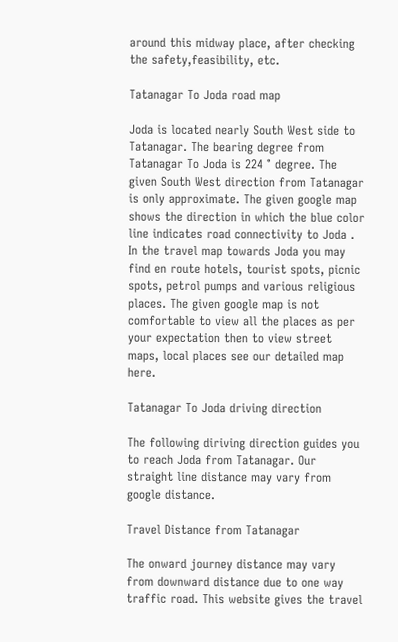around this midway place, after checking the safety,feasibility, etc.

Tatanagar To Joda road map

Joda is located nearly South West side to Tatanagar. The bearing degree from Tatanagar To Joda is 224 ° degree. The given South West direction from Tatanagar is only approximate. The given google map shows the direction in which the blue color line indicates road connectivity to Joda . In the travel map towards Joda you may find en route hotels, tourist spots, picnic spots, petrol pumps and various religious places. The given google map is not comfortable to view all the places as per your expectation then to view street maps, local places see our detailed map here.

Tatanagar To Joda driving direction

The following diriving direction guides you to reach Joda from Tatanagar. Our straight line distance may vary from google distance.

Travel Distance from Tatanagar

The onward journey distance may vary from downward distance due to one way traffic road. This website gives the travel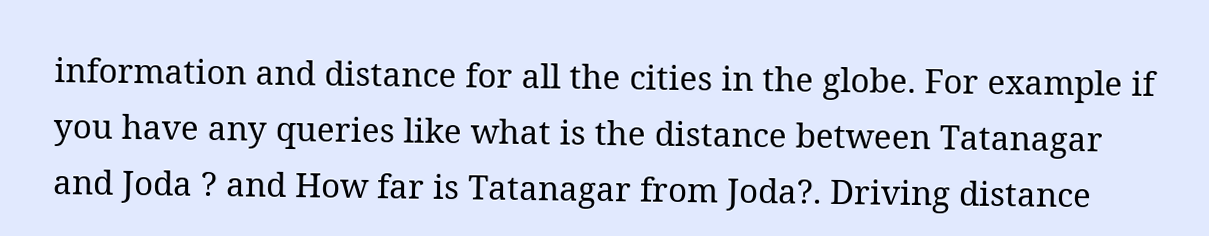information and distance for all the cities in the globe. For example if you have any queries like what is the distance between Tatanagar and Joda ? and How far is Tatanagar from Joda?. Driving distance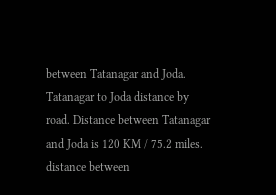between Tatanagar and Joda. Tatanagar to Joda distance by road. Distance between Tatanagar and Joda is 120 KM / 75.2 miles. distance between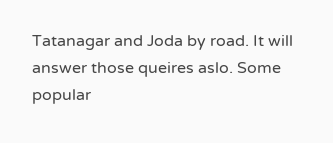Tatanagar and Joda by road. It will answer those queires aslo. Some popular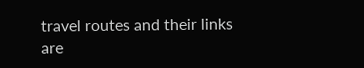travel routes and their links are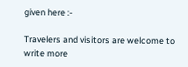given here :-

Travelers and visitors are welcome to write more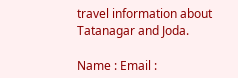travel information about Tatanagar and Joda.

Name : Email :